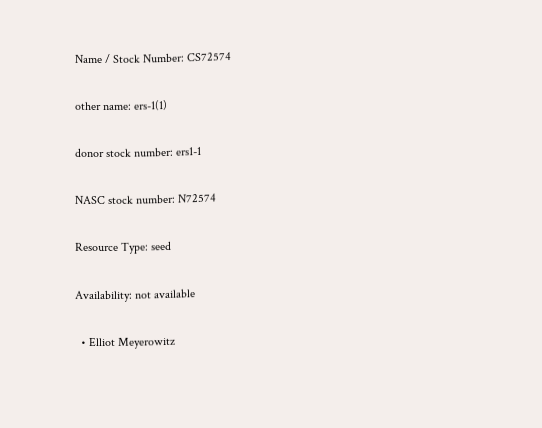Name / Stock Number: CS72574

other name: ers-1(1)

donor stock number: ers1-1

NASC stock number: N72574

Resource Type: seed

Availability: not available

  • Elliot Meyerowitz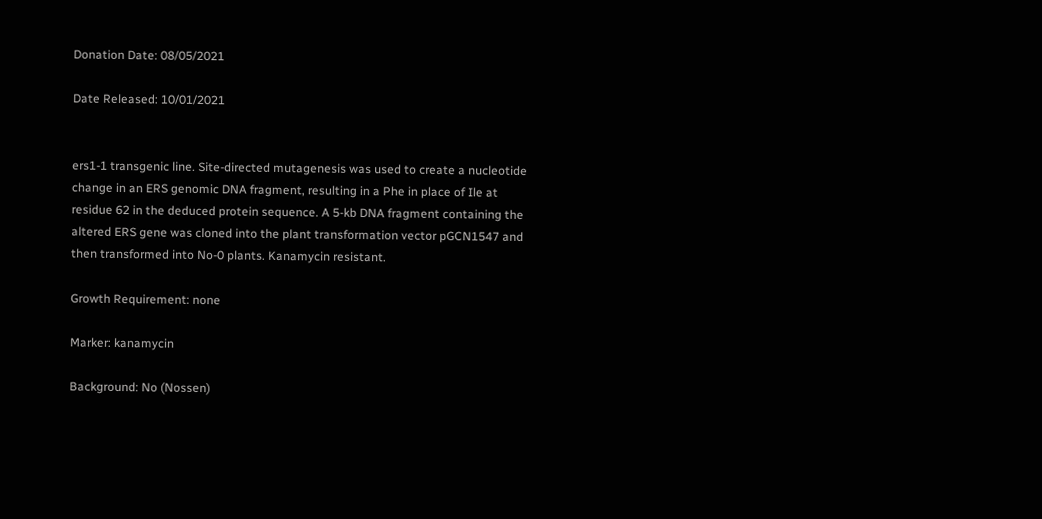Donation Date: 08/05/2021

Date Released: 10/01/2021


ers1-1 transgenic line. Site-directed mutagenesis was used to create a nucleotide change in an ERS genomic DNA fragment, resulting in a Phe in place of Ile at residue 62 in the deduced protein sequence. A 5-kb DNA fragment containing the altered ERS gene was cloned into the plant transformation vector pGCN1547 and then transformed into No-0 plants. Kanamycin resistant.

Growth Requirement: none

Marker: kanamycin

Background: No (Nossen)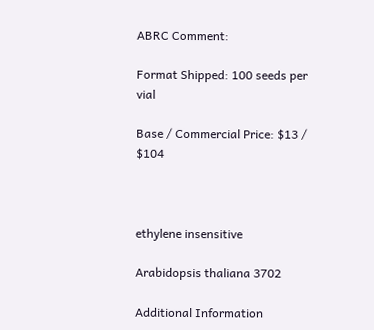ABRC Comment:

Format Shipped: 100 seeds per vial

Base / Commercial Price: $13 / $104



ethylene insensitive

Arabidopsis thaliana 3702

Additional Information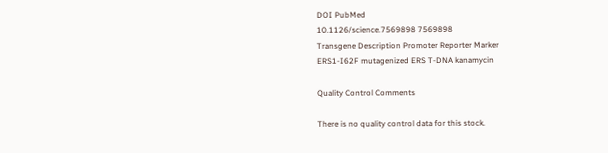DOI PubMed
10.1126/science.7569898 7569898
Transgene Description Promoter Reporter Marker
ERS1-I62F mutagenized ERS T-DNA kanamycin

Quality Control Comments

There is no quality control data for this stock.